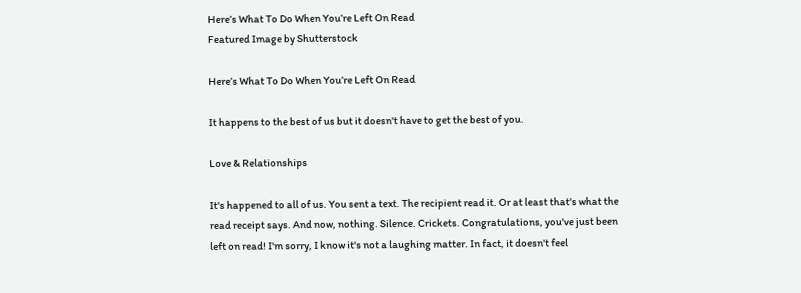Here’s What To Do When You’re Left On Read
Featured Image by Shutterstock

Here’s What To Do When You’re Left On Read

It happens to the best of us but it doesn't have to get the best of you.

Love & Relationships

It's happened to all of us. You sent a text. The recipient read it. Or at least that's what the read receipt says. And now, nothing. Silence. Crickets. Congratulations, you've just been left on read! I'm sorry, I know it's not a laughing matter. In fact, it doesn't feel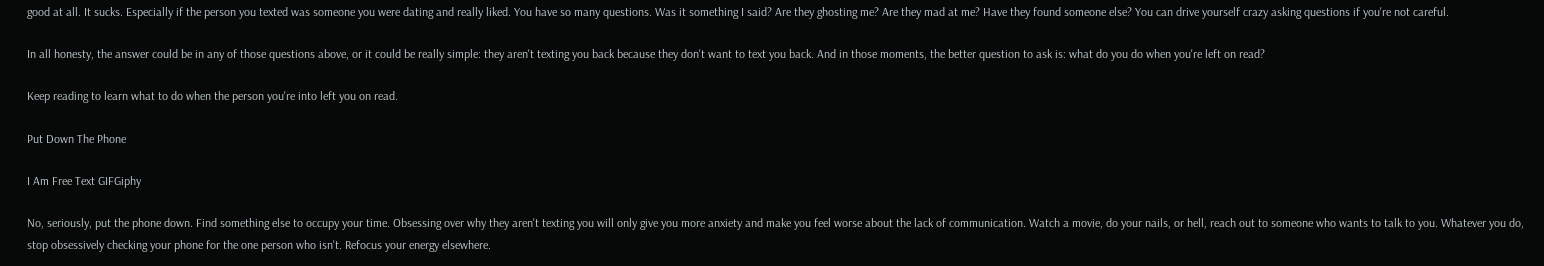good at all. It sucks. Especially if the person you texted was someone you were dating and really liked. You have so many questions. Was it something I said? Are they ghosting me? Are they mad at me? Have they found someone else? You can drive yourself crazy asking questions if you're not careful.

In all honesty, the answer could be in any of those questions above, or it could be really simple: they aren't texting you back because they don't want to text you back. And in those moments, the better question to ask is: what do you do when you're left on read?

Keep reading to learn what to do when the person you're into left you on read.

Put Down The Phone

I Am Free Text GIFGiphy

No, seriously, put the phone down. Find something else to occupy your time. Obsessing over why they aren't texting you will only give you more anxiety and make you feel worse about the lack of communication. Watch a movie, do your nails, or hell, reach out to someone who wants to talk to you. Whatever you do, stop obsessively checking your phone for the one person who isn't. Refocus your energy elsewhere.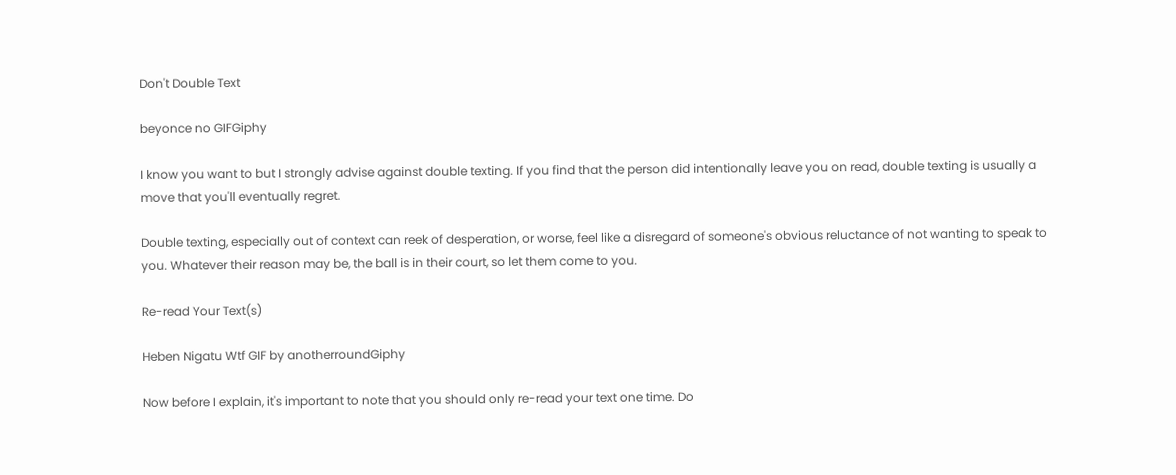Don't Double Text

beyonce no GIFGiphy

I know you want to but I strongly advise against double texting. If you find that the person did intentionally leave you on read, double texting is usually a move that you'll eventually regret.

Double texting, especially out of context can reek of desperation, or worse, feel like a disregard of someone's obvious reluctance of not wanting to speak to you. Whatever their reason may be, the ball is in their court, so let them come to you.

Re-read Your Text(s)

Heben Nigatu Wtf GIF by anotherroundGiphy

Now before I explain, it's important to note that you should only re-read your text one time. Do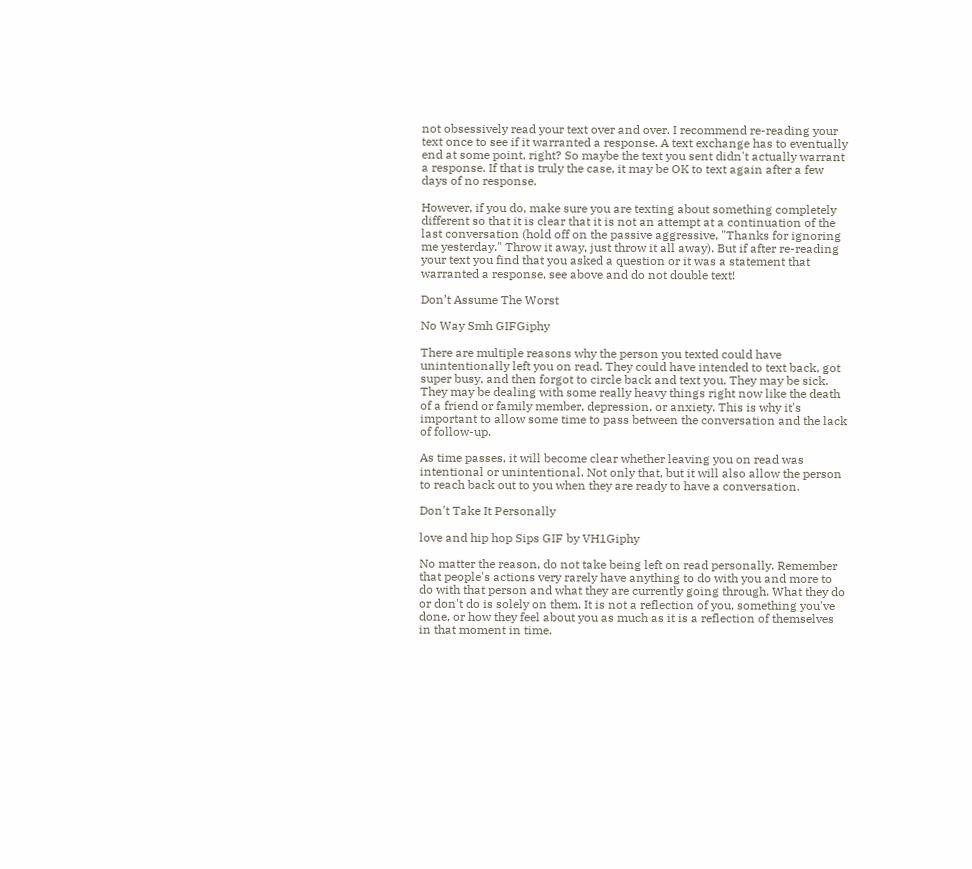not obsessively read your text over and over. I recommend re-reading your text once to see if it warranted a response. A text exchange has to eventually end at some point, right? So maybe the text you sent didn't actually warrant a response. If that is truly the case, it may be OK to text again after a few days of no response.

However, if you do, make sure you are texting about something completely different so that it is clear that it is not an attempt at a continuation of the last conversation (hold off on the passive aggressive, "Thanks for ignoring me yesterday." Throw it away, just throw it all away). But if after re-reading your text you find that you asked a question or it was a statement that warranted a response, see above and do not double text!

Don’t Assume The Worst

No Way Smh GIFGiphy

There are multiple reasons why the person you texted could have unintentionally left you on read. They could have intended to text back, got super busy, and then forgot to circle back and text you. They may be sick. They may be dealing with some really heavy things right now like the death of a friend or family member, depression, or anxiety. This is why it's important to allow some time to pass between the conversation and the lack of follow-up.

As time passes, it will become clear whether leaving you on read was intentional or unintentional. Not only that, but it will also allow the person to reach back out to you when they are ready to have a conversation.

Don't Take It Personally

love and hip hop Sips GIF by VH1Giphy

No matter the reason, do not take being left on read personally. Remember that people's actions very rarely have anything to do with you and more to do with that person and what they are currently going through. What they do or don't do is solely on them. It is not a reflection of you, something you've done, or how they feel about you as much as it is a reflection of themselves in that moment in time.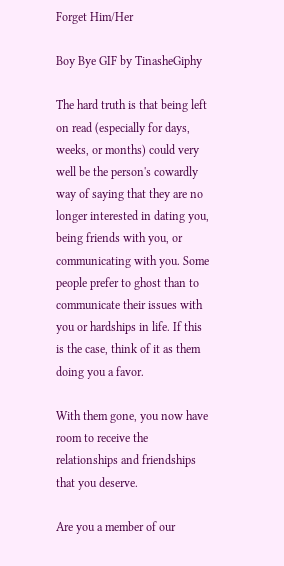Forget Him/Her

Boy Bye GIF by TinasheGiphy

The hard truth is that being left on read (especially for days, weeks, or months) could very well be the person's cowardly way of saying that they are no longer interested in dating you, being friends with you, or communicating with you. Some people prefer to ghost than to communicate their issues with you or hardships in life. If this is the case, think of it as them doing you a favor.

With them gone, you now have room to receive the relationships and friendships that you deserve.

Are you a member of our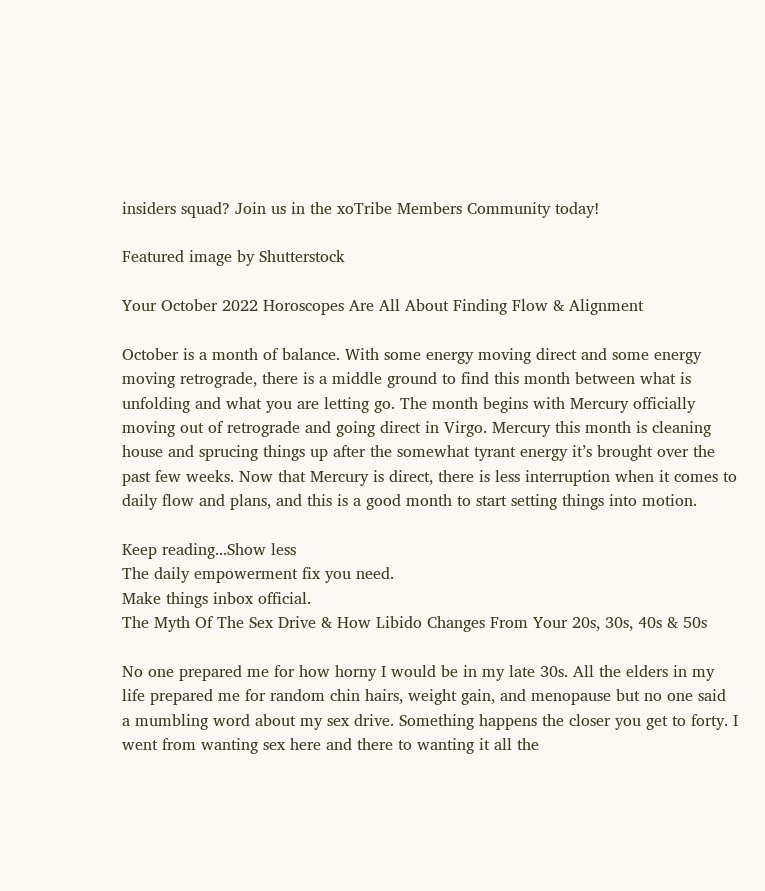insiders squad? Join us in the xoTribe Members Community today!

Featured image by Shutterstock

Your October 2022 Horoscopes Are All About Finding Flow & Alignment

October is a month of balance. With some energy moving direct and some energy moving retrograde, there is a middle ground to find this month between what is unfolding and what you are letting go. The month begins with Mercury officially moving out of retrograde and going direct in Virgo. Mercury this month is cleaning house and sprucing things up after the somewhat tyrant energy it’s brought over the past few weeks. Now that Mercury is direct, there is less interruption when it comes to daily flow and plans, and this is a good month to start setting things into motion.

Keep reading...Show less
The daily empowerment fix you need.
Make things inbox official.
The Myth Of The Sex Drive & How Libido Changes From Your 20s, 30s, 40s & 50s

No one prepared me for how horny I would be in my late 30s. All the elders in my life prepared me for random chin hairs, weight gain, and menopause but no one said a mumbling word about my sex drive. Something happens the closer you get to forty. I went from wanting sex here and there to wanting it all the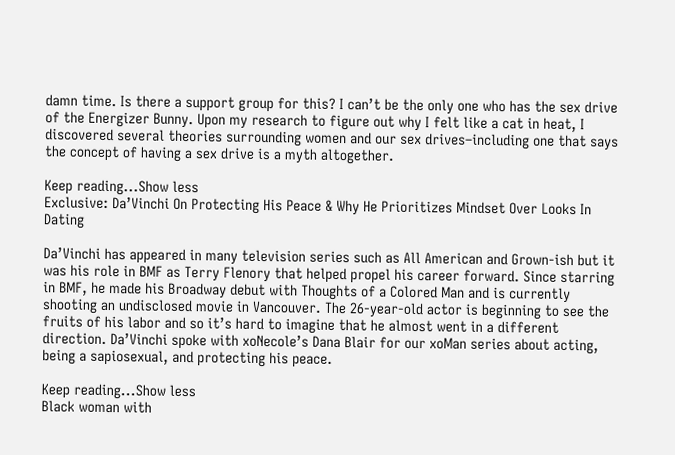damn time. Is there a support group for this? I can’t be the only one who has the sex drive of the Energizer Bunny. Upon my research to figure out why I felt like a cat in heat, I discovered several theories surrounding women and our sex drives–including one that says the concept of having a sex drive is a myth altogether.

Keep reading...Show less
Exclusive: Da’Vinchi On Protecting His Peace & Why He Prioritizes Mindset Over Looks In Dating

Da’Vinchi has appeared in many television series such as All American and Grown-ish but it was his role in BMF as Terry Flenory that helped propel his career forward. Since starring in BMF, he made his Broadway debut with Thoughts of a Colored Man and is currently shooting an undisclosed movie in Vancouver. The 26-year-old actor is beginning to see the fruits of his labor and so it’s hard to imagine that he almost went in a different direction. Da’Vinchi spoke with xoNecole’s Dana Blair for our xoMan series about acting, being a sapiosexual, and protecting his peace.

Keep reading...Show less
Black woman with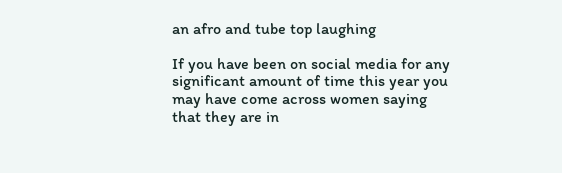an afro and tube top laughing

If you have been on social media for any significant amount of time this year you may have come across women saying that they are in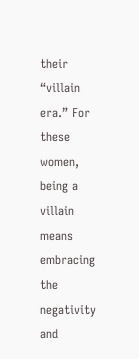their “villain era.” For these women, being a villain means embracing the negativity and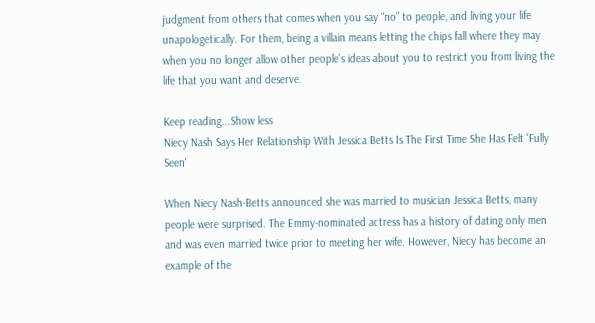judgment from others that comes when you say “no” to people, and living your life unapologetically. For them, being a villain means letting the chips fall where they may when you no longer allow other people’s ideas about you to restrict you from living the life that you want and deserve.

Keep reading...Show less
Niecy Nash Says Her Relationship With Jessica Betts Is The First Time She Has Felt 'Fully Seen'

When Niecy Nash-Betts announced she was married to musician Jessica Betts, many people were surprised. The Emmy-nominated actress has a history of dating only men and was even married twice prior to meeting her wife. However, Niecy has become an example of the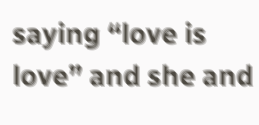saying “love is love” and she and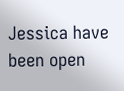Jessica have been open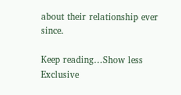about their relationship ever since.

Keep reading...Show less
Exclusive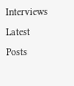Interviews
Latest Posts